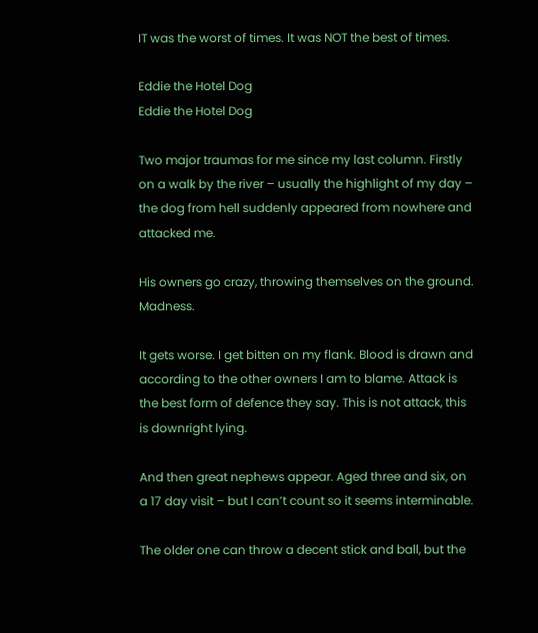IT was the worst of times. It was NOT the best of times.

Eddie the Hotel Dog
Eddie the Hotel Dog

Two major traumas for me since my last column. Firstly on a walk by the river – usually the highlight of my day – the dog from hell suddenly appeared from nowhere and attacked me.

His owners go crazy, throwing themselves on the ground. Madness.

It gets worse. I get bitten on my flank. Blood is drawn and according to the other owners I am to blame. Attack is the best form of defence they say. This is not attack, this is downright lying.

And then great nephews appear. Aged three and six, on a 17 day visit – but I can’t count so it seems interminable.

The older one can throw a decent stick and ball, but the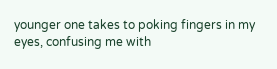younger one takes to poking fingers in my eyes, confusing me with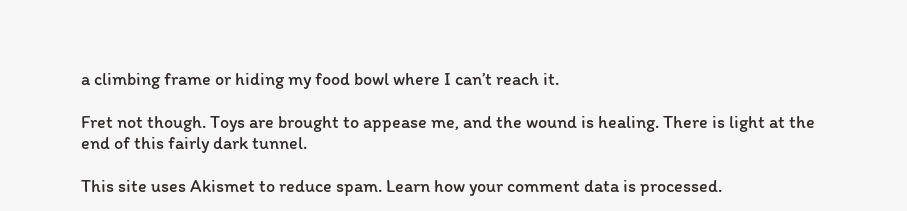a climbing frame or hiding my food bowl where I can’t reach it.

Fret not though. Toys are brought to appease me, and the wound is healing. There is light at the end of this fairly dark tunnel.

This site uses Akismet to reduce spam. Learn how your comment data is processed.